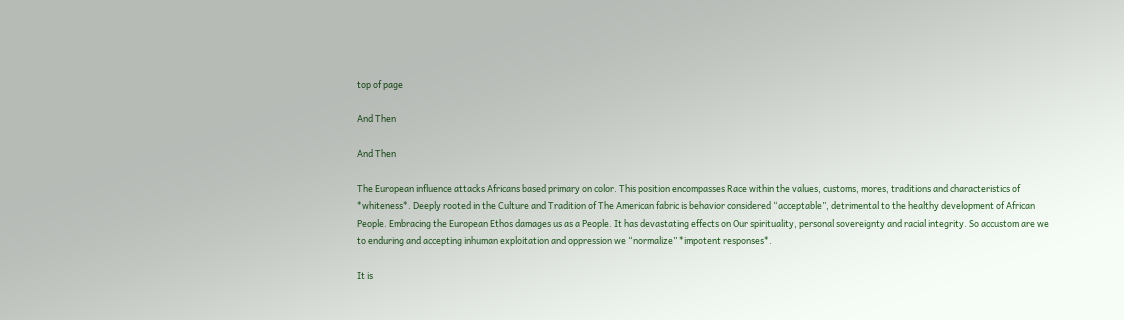top of page

And Then

And Then

The European influence attacks Africans based primary on color. This position encompasses Race within the values, customs, mores, traditions and characteristics of *whiteness*. Deeply rooted in the Culture and Tradition of The American fabric is behavior considered “acceptable”, detrimental to the healthy development of African People. Embracing the European Ethos damages us as a People. It has devastating effects on Our spirituality, personal sovereignty and racial integrity. So accustom are we to enduring and accepting inhuman exploitation and oppression we “normalize” *impotent responses*.

It is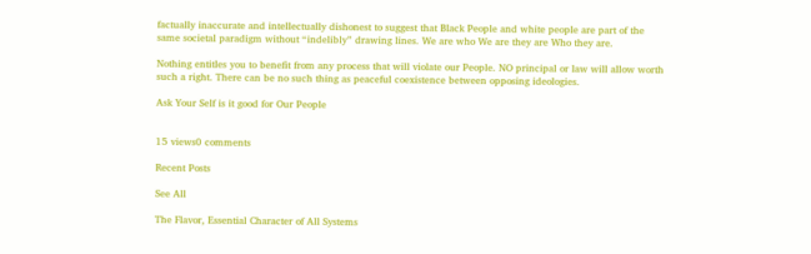factually inaccurate and intellectually dishonest to suggest that Black People and white people are part of the same societal paradigm without “indelibly” drawing lines. We are who We are they are Who they are.

Nothing entitles you to benefit from any process that will violate our People. NO principal or law will allow worth such a right. There can be no such thing as peaceful coexistence between opposing ideologies.

Ask Your Self is it good for Our People


15 views0 comments

Recent Posts

See All

The Flavor, Essential Character of All Systems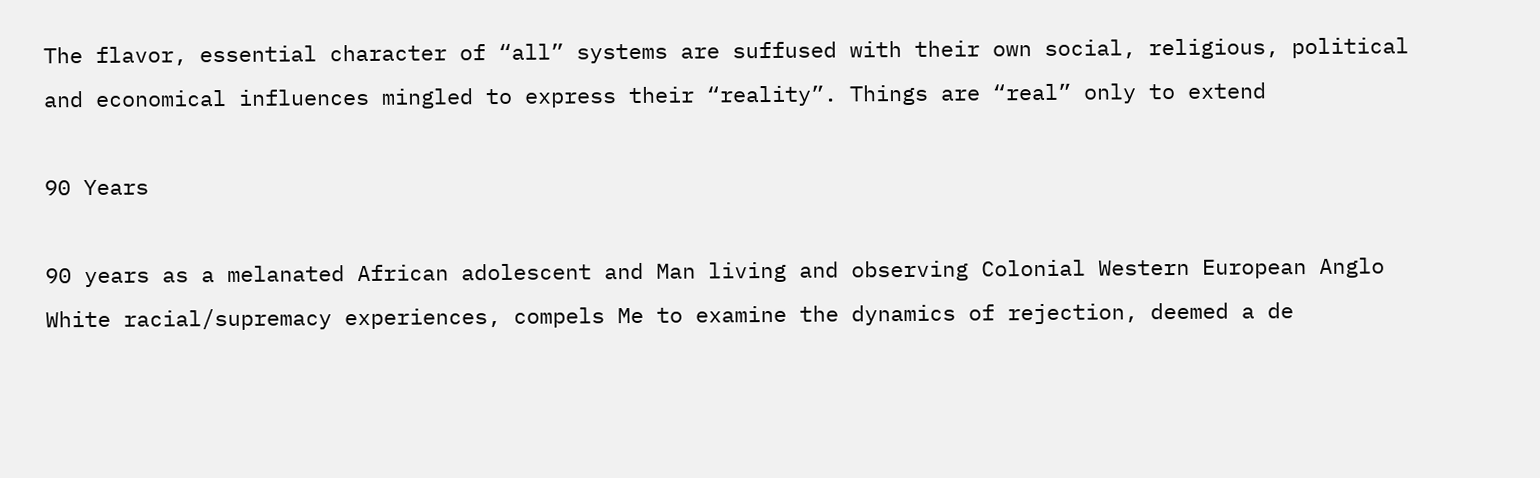The flavor, essential character of “all” systems are suffused with their own social, religious, political and economical influences mingled to express their “reality”. Things are “real” only to extend

90 Years

90 years as a melanated African adolescent and Man living and observing Colonial Western European Anglo White racial/supremacy experiences, compels Me to examine the dynamics of rejection, deemed a de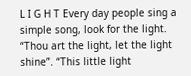L I G H T Every day people sing a simple song, look for the light. “Thou art the light, let the light shine”. “This little light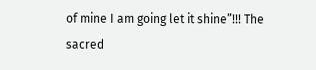of mine I am going let it shine”!!! The sacred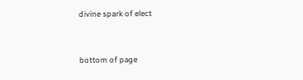divine spark of elect


bottom of page